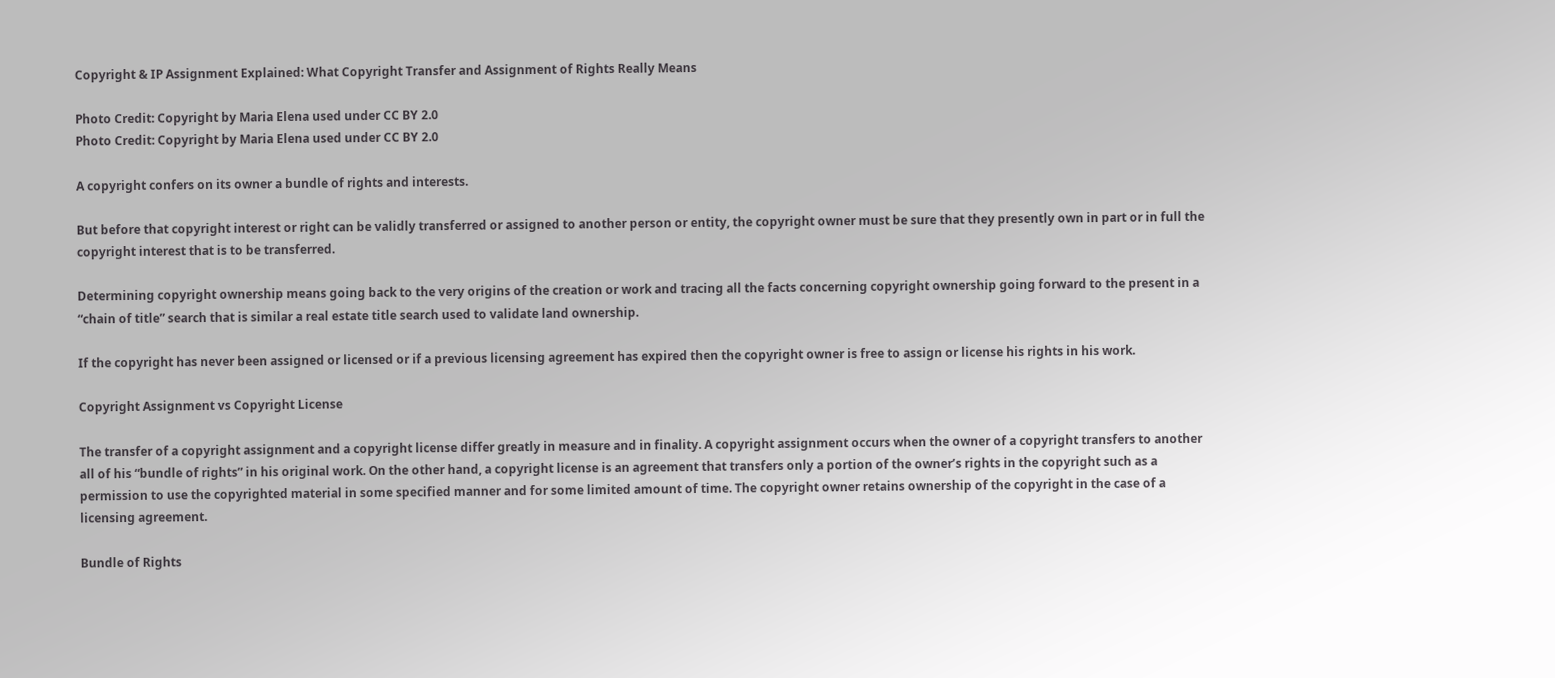Copyright & IP Assignment Explained: What Copyright Transfer and Assignment of Rights Really Means

Photo Credit: Copyright by Maria Elena used under CC BY 2.0
Photo Credit: Copyright by Maria Elena used under CC BY 2.0

A copyright confers on its owner a bundle of rights and interests.

But before that copyright interest or right can be validly transferred or assigned to another person or entity, the copyright owner must be sure that they presently own in part or in full the copyright interest that is to be transferred.

Determining copyright ownership means going back to the very origins of the creation or work and tracing all the facts concerning copyright ownership going forward to the present in a “chain of title” search that is similar a real estate title search used to validate land ownership.

If the copyright has never been assigned or licensed or if a previous licensing agreement has expired then the copyright owner is free to assign or license his rights in his work.

Copyright Assignment vs Copyright License

The transfer of a copyright assignment and a copyright license differ greatly in measure and in finality. A copyright assignment occurs when the owner of a copyright transfers to another all of his “bundle of rights” in his original work. On the other hand, a copyright license is an agreement that transfers only a portion of the owner’s rights in the copyright such as a permission to use the copyrighted material in some specified manner and for some limited amount of time. The copyright owner retains ownership of the copyright in the case of a licensing agreement.

Bundle of Rights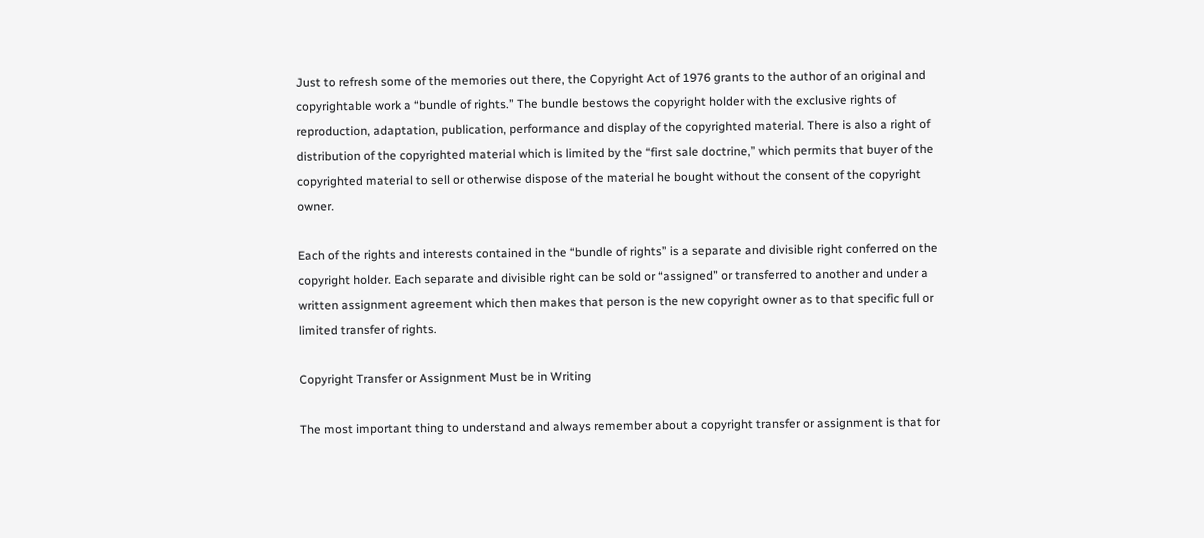Just to refresh some of the memories out there, the Copyright Act of 1976 grants to the author of an original and copyrightable work a “bundle of rights.” The bundle bestows the copyright holder with the exclusive rights of reproduction, adaptation, publication, performance and display of the copyrighted material. There is also a right of distribution of the copyrighted material which is limited by the “first sale doctrine,” which permits that buyer of the copyrighted material to sell or otherwise dispose of the material he bought without the consent of the copyright owner.

Each of the rights and interests contained in the “bundle of rights” is a separate and divisible right conferred on the copyright holder. Each separate and divisible right can be sold or “assigned” or transferred to another and under a written assignment agreement which then makes that person is the new copyright owner as to that specific full or limited transfer of rights.

Copyright Transfer or Assignment Must be in Writing

The most important thing to understand and always remember about a copyright transfer or assignment is that for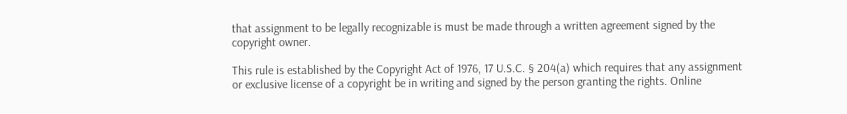that assignment to be legally recognizable is must be made through a written agreement signed by the copyright owner.

This rule is established by the Copyright Act of 1976, 17 U.S.C. § 204(a) which requires that any assignment or exclusive license of a copyright be in writing and signed by the person granting the rights. Online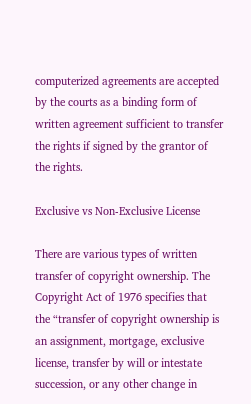computerized agreements are accepted by the courts as a binding form of written agreement sufficient to transfer the rights if signed by the grantor of the rights.

Exclusive vs Non-Exclusive License

There are various types of written transfer of copyright ownership. The Copyright Act of 1976 specifies that the “transfer of copyright ownership is an assignment, mortgage, exclusive license, transfer by will or intestate succession, or any other change in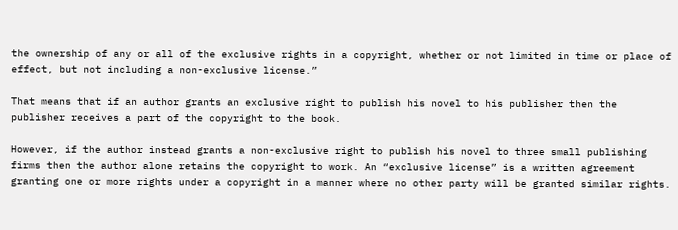the ownership of any or all of the exclusive rights in a copyright, whether or not limited in time or place of effect, but not including a non-exclusive license.”

That means that if an author grants an exclusive right to publish his novel to his publisher then the publisher receives a part of the copyright to the book.

However, if the author instead grants a non-exclusive right to publish his novel to three small publishing firms then the author alone retains the copyright to work. An “exclusive license” is a written agreement granting one or more rights under a copyright in a manner where no other party will be granted similar rights.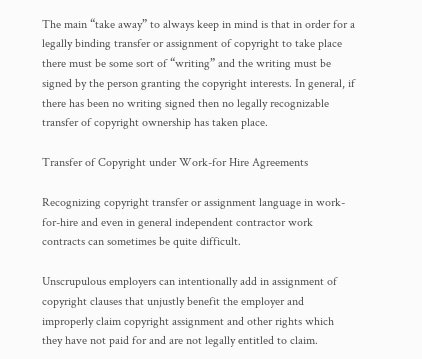The main “take away” to always keep in mind is that in order for a legally binding transfer or assignment of copyright to take place there must be some sort of “writing” and the writing must be signed by the person granting the copyright interests. In general, if there has been no writing signed then no legally recognizable transfer of copyright ownership has taken place.

Transfer of Copyright under Work-for Hire Agreements

Recognizing copyright transfer or assignment language in work-for-hire and even in general independent contractor work contracts can sometimes be quite difficult.

Unscrupulous employers can intentionally add in assignment of copyright clauses that unjustly benefit the employer and improperly claim copyright assignment and other rights which they have not paid for and are not legally entitled to claim.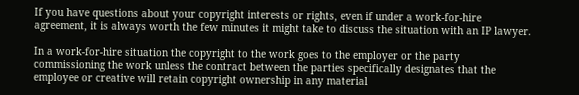If you have questions about your copyright interests or rights, even if under a work-for-hire agreement, it is always worth the few minutes it might take to discuss the situation with an IP lawyer.

In a work-for-hire situation the copyright to the work goes to the employer or the party commissioning the work unless the contract between the parties specifically designates that the employee or creative will retain copyright ownership in any material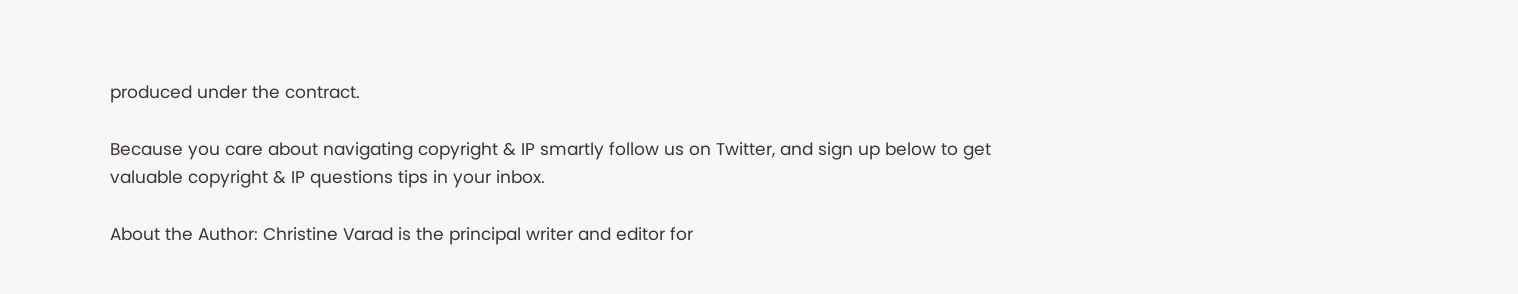produced under the contract.

Because you care about navigating copyright & IP smartly follow us on Twitter, and sign up below to get valuable copyright & IP questions tips in your inbox.

About the Author: Christine Varad is the principal writer and editor for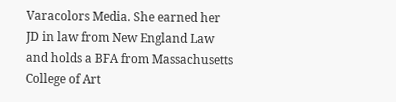Varacolors Media. She earned her JD in law from New England Law and holds a BFA from Massachusetts College of Art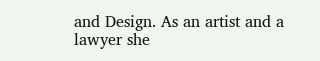and Design. As an artist and a lawyer she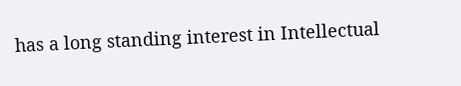has a long standing interest in Intellectual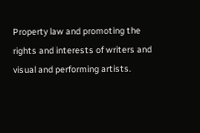Property law and promoting the rights and interests of writers and visual and performing artists.